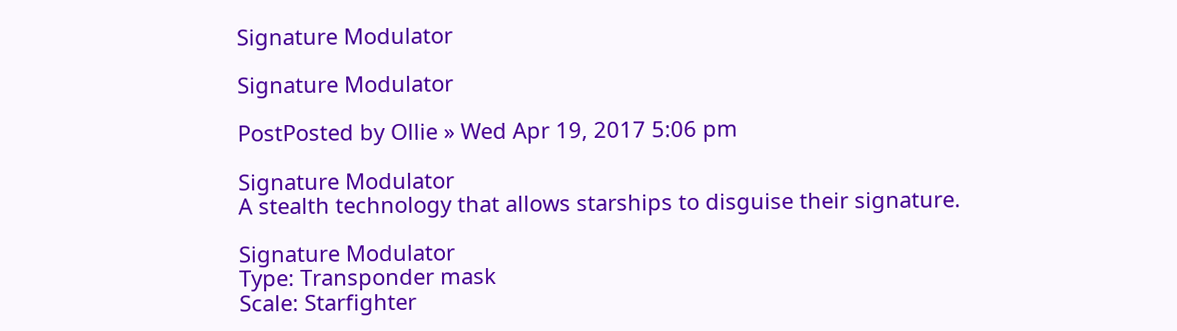Signature Modulator

Signature Modulator

PostPosted by Ollie » Wed Apr 19, 2017 5:06 pm

Signature Modulator
A stealth technology that allows starships to disguise their signature.

Signature Modulator
Type: Transponder mask
Scale: Starfighter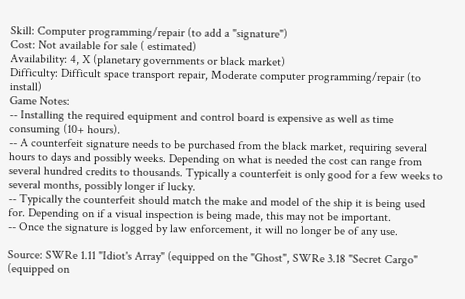Skill: Computer programming/repair (to add a "signature")
Cost: Not available for sale ( estimated)
Availability: 4, X (planetary governments or black market)
Difficulty: Difficult space transport repair, Moderate computer programming/repair (to install)
Game Notes:
-- Installing the required equipment and control board is expensive as well as time consuming (10+ hours).
-- A counterfeit signature needs to be purchased from the black market, requiring several hours to days and possibly weeks. Depending on what is needed the cost can range from several hundred credits to thousands. Typically a counterfeit is only good for a few weeks to several months, possibly longer if lucky.
-- Typically the counterfeit should match the make and model of the ship it is being used for. Depending on if a visual inspection is being made, this may not be important.
-- Once the signature is logged by law enforcement, it will no longer be of any use.

Source: SWRe 1.11 "Idiot's Array" (equipped on the "Ghost", SWRe 3.18 "Secret Cargo" (equipped on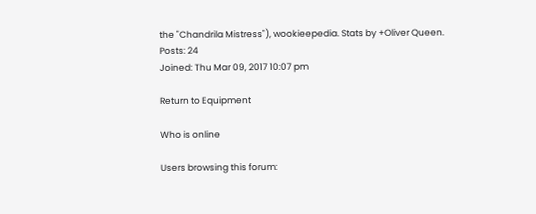the "Chandrila Mistress"), wookieepedia. Stats by +Oliver Queen.
Posts: 24
Joined: Thu Mar 09, 2017 10:07 pm

Return to Equipment

Who is online

Users browsing this forum: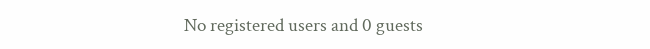No registered users and 0 guests